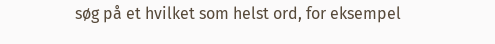søg på et hvilket som helst ord, for eksempel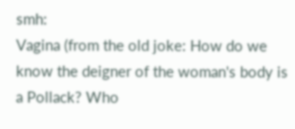smh:
Vagina (from the old joke: How do we know the deigner of the woman's body is a Pollack? Who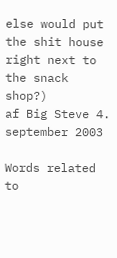else would put the shit house right next to the snack shop?)
af Big Steve 4. september 2003

Words related to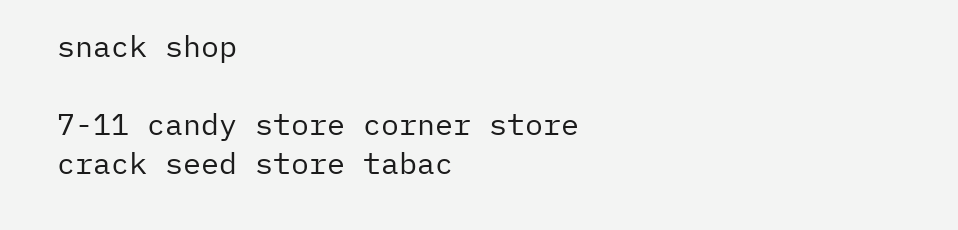snack shop

7-11 candy store corner store crack seed store tabac